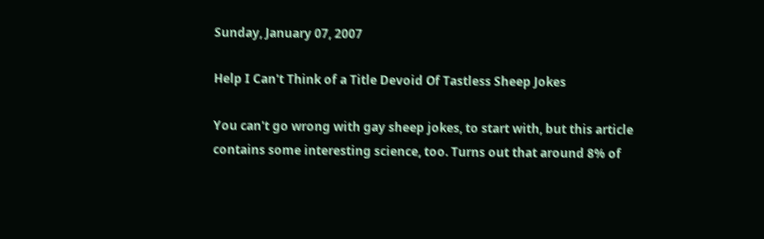Sunday, January 07, 2007

Help I Can't Think of a Title Devoid Of Tastless Sheep Jokes

You can't go wrong with gay sheep jokes, to start with, but this article contains some interesting science, too. Turns out that around 8% of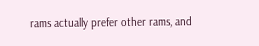rams actually prefer other rams, and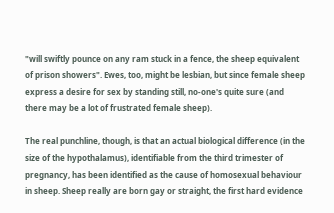"will swiftly pounce on any ram stuck in a fence, the sheep equivalent of prison showers". Ewes, too, might be lesbian, but since female sheep express a desire for sex by standing still, no-one's quite sure (and there may be a lot of frustrated female sheep).

The real punchline, though, is that an actual biological difference (in the size of the hypothalamus), identifiable from the third trimester of pregnancy, has been identified as the cause of homosexual behaviour in sheep. Sheep really are born gay or straight, the first hard evidence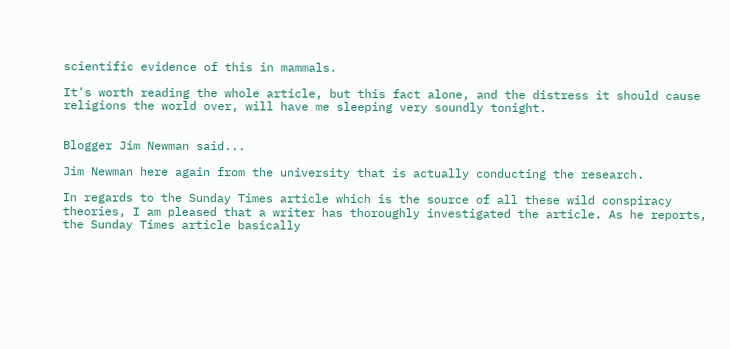scientific evidence of this in mammals.

It's worth reading the whole article, but this fact alone, and the distress it should cause religions the world over, will have me sleeping very soundly tonight.


Blogger Jim Newman said...

Jim Newman here again from the university that is actually conducting the research.

In regards to the Sunday Times article which is the source of all these wild conspiracy theories, I am pleased that a writer has thoroughly investigated the article. As he reports, the Sunday Times article basically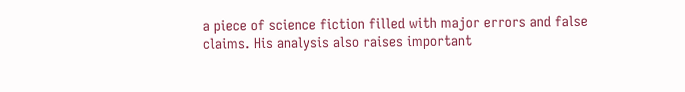a piece of science fiction filled with major errors and false claims. His analysis also raises important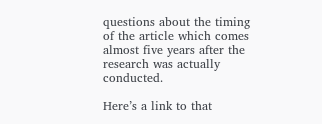questions about the timing of the article which comes almost five years after the research was actually conducted.

Here’s a link to that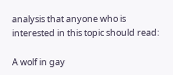analysis that anyone who is interested in this topic should read:

A wolf in gay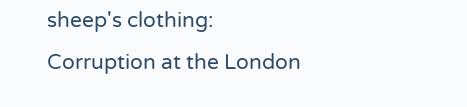sheep's clothing: Corruption at the London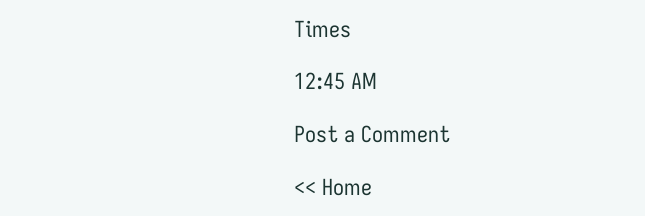Times

12:45 AM

Post a Comment

<< Home